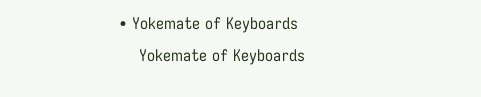• Yokemate of Keyboards
    Yokemate of Keyboards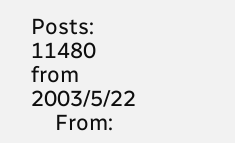Posts: 11480 from 2003/5/22
    From: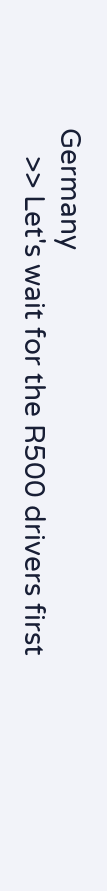Germany
    >> Let's wait for the R500 drivers first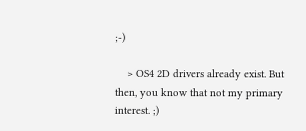;-)

    > OS4 2D drivers already exist. But then, you know that not my primary interest. ;)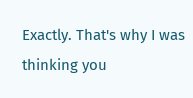Exactly. That's why I was thinking you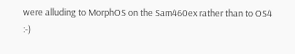were alluding to MorphOS on the Sam460ex rather than to OS4 :-)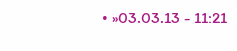• »03.03.13 - 11:21